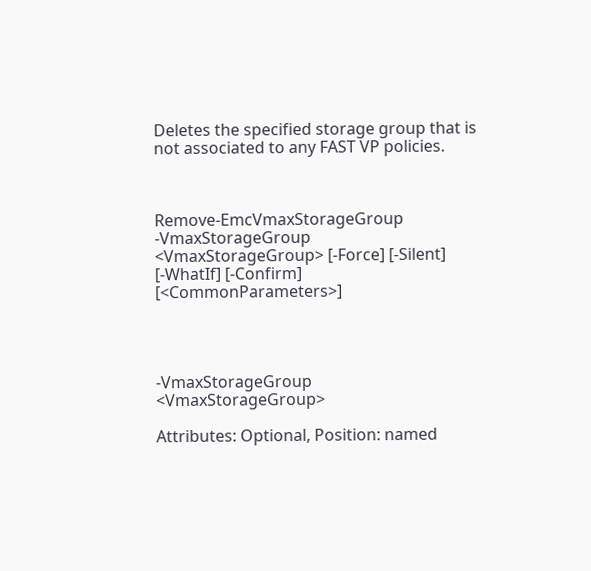Deletes the specified storage group that is not associated to any FAST VP policies.



Remove-EmcVmaxStorageGroup -VmaxStorageGroup <VmaxStorageGroup> [-Force] [-Silent] [-WhatIf] [-Confirm] [<CommonParameters>]




-VmaxStorageGroup <VmaxStorageGroup>

Attributes: Optional, Position: named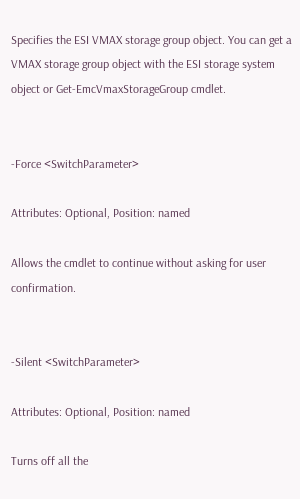Specifies the ESI VMAX storage group object. You can get a VMAX storage group object with the ESI storage system object or Get-EmcVmaxStorageGroup cmdlet.


-Force <SwitchParameter>

Attributes: Optional, Position: named

Allows the cmdlet to continue without asking for user confirmation.


-Silent <SwitchParameter>

Attributes: Optional, Position: named

Turns off all the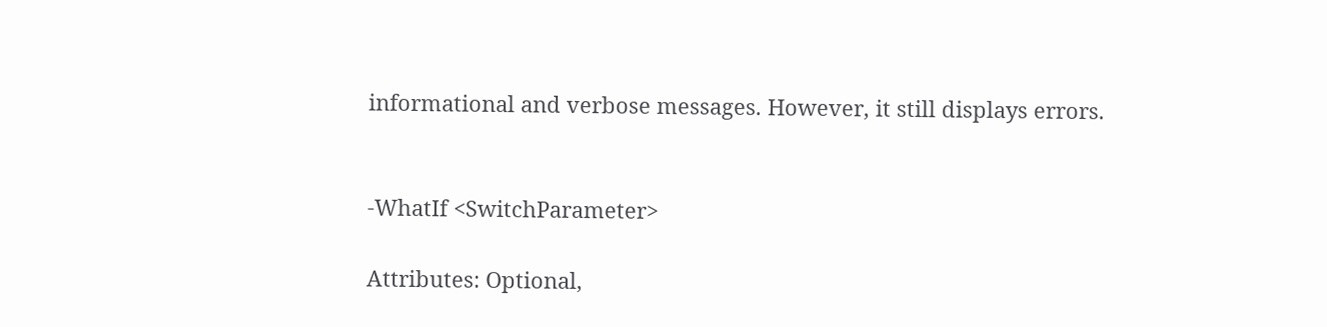informational and verbose messages. However, it still displays errors.


-WhatIf <SwitchParameter>

Attributes: Optional,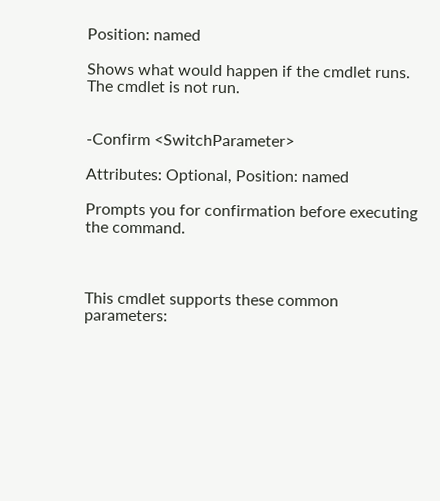Position: named

Shows what would happen if the cmdlet runs. The cmdlet is not run.


-Confirm <SwitchParameter>

Attributes: Optional, Position: named

Prompts you for confirmation before executing the command.



This cmdlet supports these common parameters: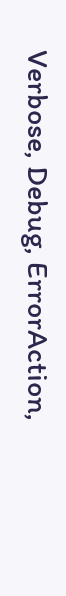Verbose, Debug, ErrorAction,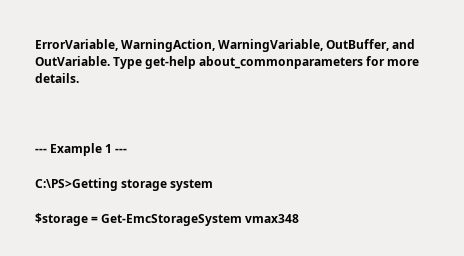ErrorVariable, WarningAction, WarningVariable, OutBuffer, and OutVariable. Type get-help about_commonparameters for more details.



--- Example 1 ---

C:\PS>Getting storage system

$storage = Get-EmcStorageSystem vmax348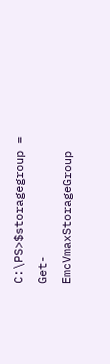C:\PS>$storagegroup = Get-EmcVmaxStorageGroup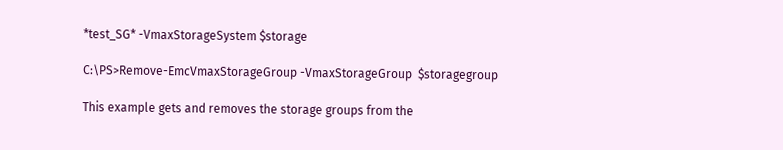*test_SG* -VmaxStorageSystem $storage

C:\PS>Remove-EmcVmaxStorageGroup -VmaxStorageGroup  $storagegroup

This example gets and removes the storage groups from the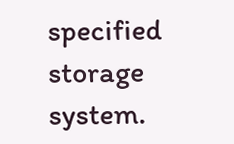specified storage system.